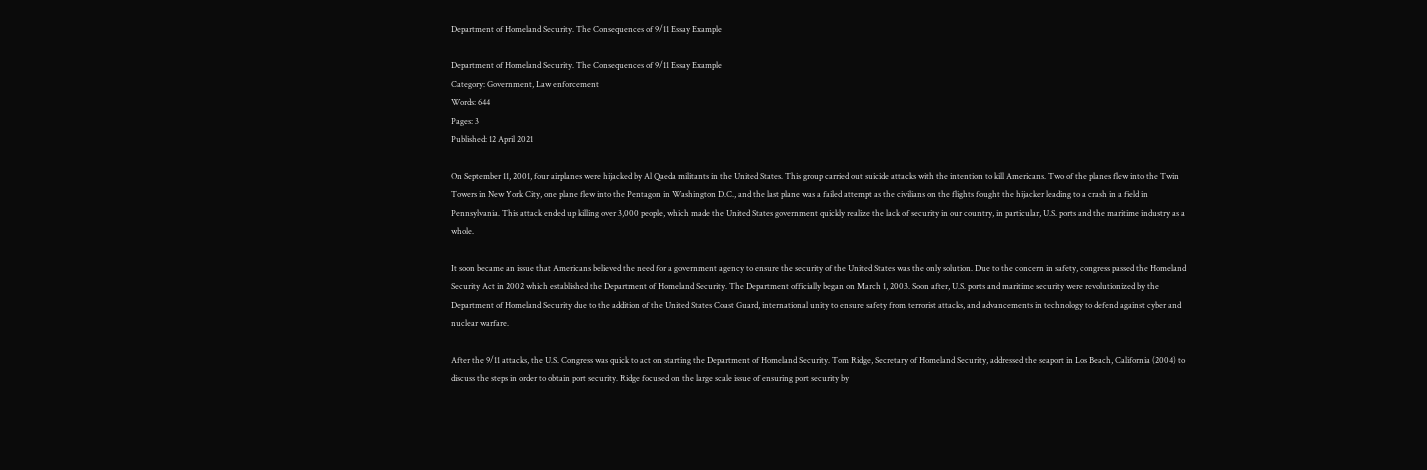Department of Homeland Security. The Consequences of 9/11 Essay Example

Department of Homeland Security. The Consequences of 9/11 Essay Example
Category: Government, Law enforcement
Words: 644
Pages: 3
Published: 12 April 2021

On September 11, 2001, four airplanes were hijacked by Al Qaeda militants in the United States. This group carried out suicide attacks with the intention to kill Americans. Two of the planes flew into the Twin Towers in New York City, one plane flew into the Pentagon in Washington D.C., and the last plane was a failed attempt as the civilians on the flights fought the hijacker leading to a crash in a field in Pennsylvania. This attack ended up killing over 3,000 people, which made the United States government quickly realize the lack of security in our country, in particular, U.S. ports and the maritime industry as a whole.

It soon became an issue that Americans believed the need for a government agency to ensure the security of the United States was the only solution. Due to the concern in safety, congress passed the Homeland Security Act in 2002 which established the Department of Homeland Security. The Department officially began on March 1, 2003. Soon after, U.S. ports and maritime security were revolutionized by the Department of Homeland Security due to the addition of the United States Coast Guard, international unity to ensure safety from terrorist attacks, and advancements in technology to defend against cyber and nuclear warfare.

After the 9/11 attacks, the U.S. Congress was quick to act on starting the Department of Homeland Security. Tom Ridge, Secretary of Homeland Security, addressed the seaport in Los Beach, California (2004) to discuss the steps in order to obtain port security. Ridge focused on the large scale issue of ensuring port security by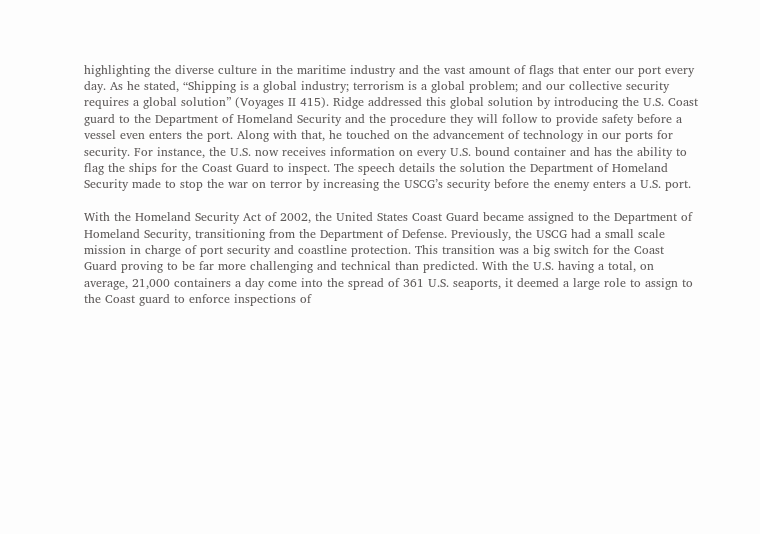highlighting the diverse culture in the maritime industry and the vast amount of flags that enter our port every day. As he stated, “Shipping is a global industry; terrorism is a global problem; and our collective security requires a global solution” (Voyages II 415). Ridge addressed this global solution by introducing the U.S. Coast guard to the Department of Homeland Security and the procedure they will follow to provide safety before a vessel even enters the port. Along with that, he touched on the advancement of technology in our ports for security. For instance, the U.S. now receives information on every U.S. bound container and has the ability to flag the ships for the Coast Guard to inspect. The speech details the solution the Department of Homeland Security made to stop the war on terror by increasing the USCG’s security before the enemy enters a U.S. port.

With the Homeland Security Act of 2002, the United States Coast Guard became assigned to the Department of Homeland Security, transitioning from the Department of Defense. Previously, the USCG had a small scale mission in charge of port security and coastline protection. This transition was a big switch for the Coast Guard proving to be far more challenging and technical than predicted. With the U.S. having a total, on average, 21,000 containers a day come into the spread of 361 U.S. seaports, it deemed a large role to assign to the Coast guard to enforce inspections of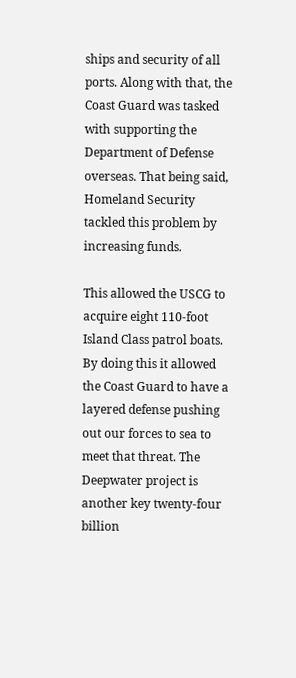ships and security of all ports. Along with that, the Coast Guard was tasked with supporting the Department of Defense overseas. That being said, Homeland Security tackled this problem by increasing funds.

This allowed the USCG to acquire eight 110-foot Island Class patrol boats. By doing this it allowed the Coast Guard to have a layered defense pushing out our forces to sea to meet that threat. The Deepwater project is another key twenty-four billion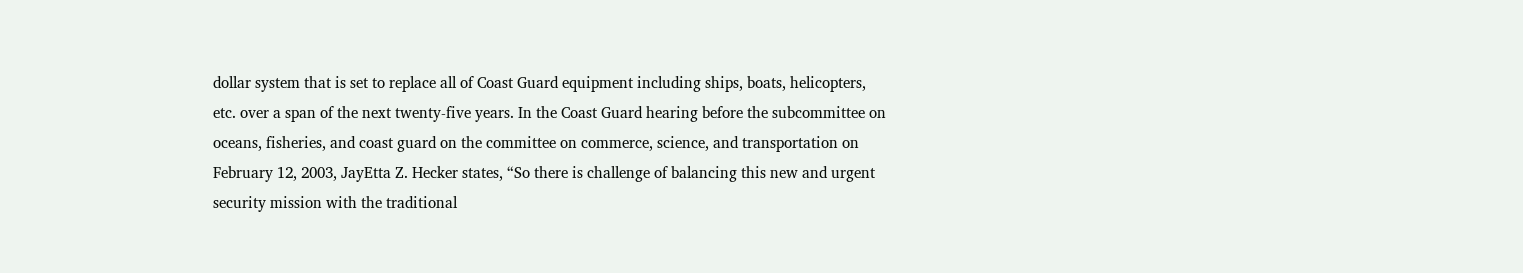dollar system that is set to replace all of Coast Guard equipment including ships, boats, helicopters, etc. over a span of the next twenty-five years. In the Coast Guard hearing before the subcommittee on oceans, fisheries, and coast guard on the committee on commerce, science, and transportation on February 12, 2003, JayEtta Z. Hecker states, “So there is challenge of balancing this new and urgent security mission with the traditional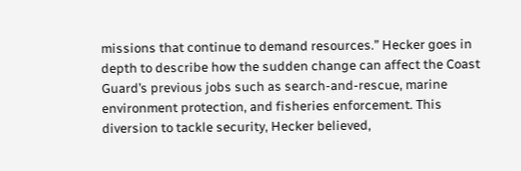missions that continue to demand resources.” Hecker goes in depth to describe how the sudden change can affect the Coast Guard’s previous jobs such as search-and-rescue, marine environment protection, and fisheries enforcement. This diversion to tackle security, Hecker believed,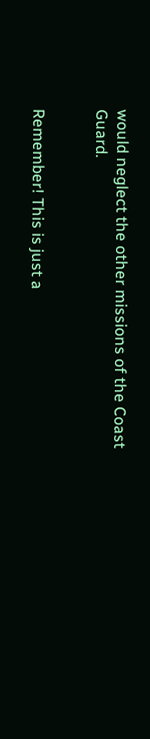would neglect the other missions of the Coast Guard.


Remember! This is just a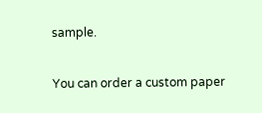sample.

You can order a custom paper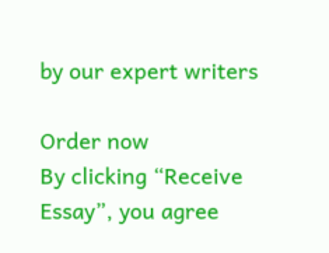by our expert writers

Order now
By clicking “Receive Essay”, you agree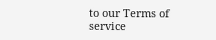to our Terms of service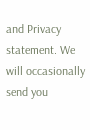and Privacy statement. We will occasionally send you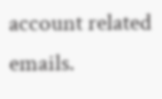account related emails.